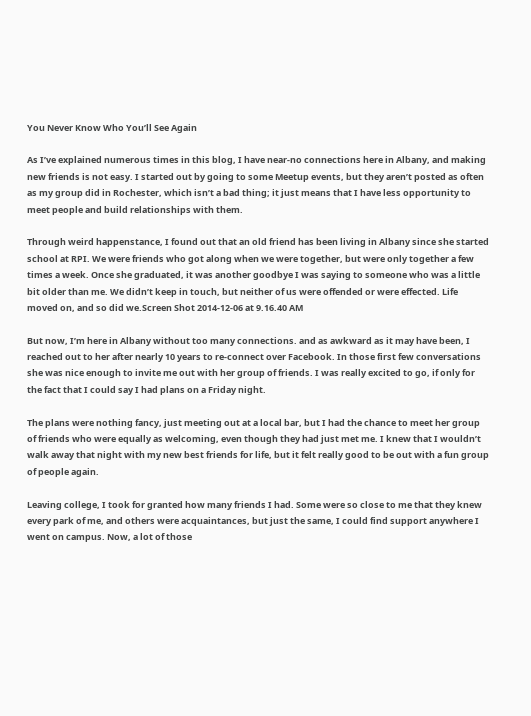You Never Know Who You’ll See Again

As I’ve explained numerous times in this blog, I have near-no connections here in Albany, and making new friends is not easy. I started out by going to some Meetup events, but they aren’t posted as often as my group did in Rochester, which isn’t a bad thing; it just means that I have less opportunity to meet people and build relationships with them.

Through weird happenstance, I found out that an old friend has been living in Albany since she started school at RPI. We were friends who got along when we were together, but were only together a few times a week. Once she graduated, it was another goodbye I was saying to someone who was a little bit older than me. We didn’t keep in touch, but neither of us were offended or were effected. Life moved on, and so did we.Screen Shot 2014-12-06 at 9.16.40 AM

But now, I’m here in Albany without too many connections. and as awkward as it may have been, I reached out to her after nearly 10 years to re-connect over Facebook. In those first few conversations she was nice enough to invite me out with her group of friends. I was really excited to go, if only for the fact that I could say I had plans on a Friday night.

The plans were nothing fancy, just meeting out at a local bar, but I had the chance to meet her group of friends who were equally as welcoming, even though they had just met me. I knew that I wouldn’t walk away that night with my new best friends for life, but it felt really good to be out with a fun group of people again.

Leaving college, I took for granted how many friends I had. Some were so close to me that they knew every park of me, and others were acquaintances, but just the same, I could find support anywhere I went on campus. Now, a lot of those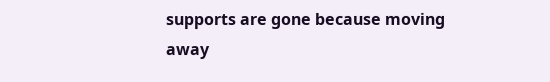supports are gone because moving away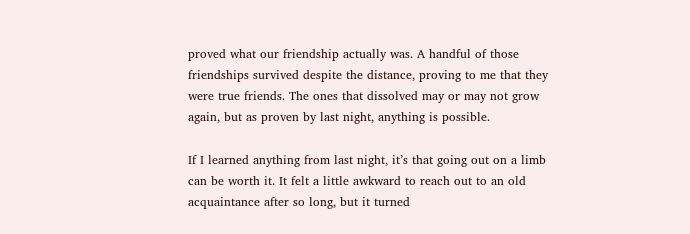proved what our friendship actually was. A handful of those friendships survived despite the distance, proving to me that they were true friends. The ones that dissolved may or may not grow again, but as proven by last night, anything is possible.

If I learned anything from last night, it’s that going out on a limb can be worth it. It felt a little awkward to reach out to an old acquaintance after so long, but it turned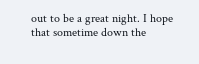out to be a great night. I hope that sometime down the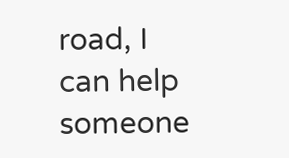road, I can help someone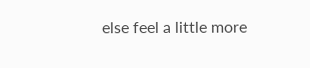else feel a little more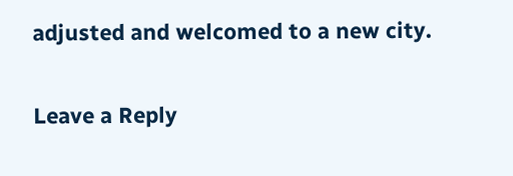adjusted and welcomed to a new city.

Leave a Reply